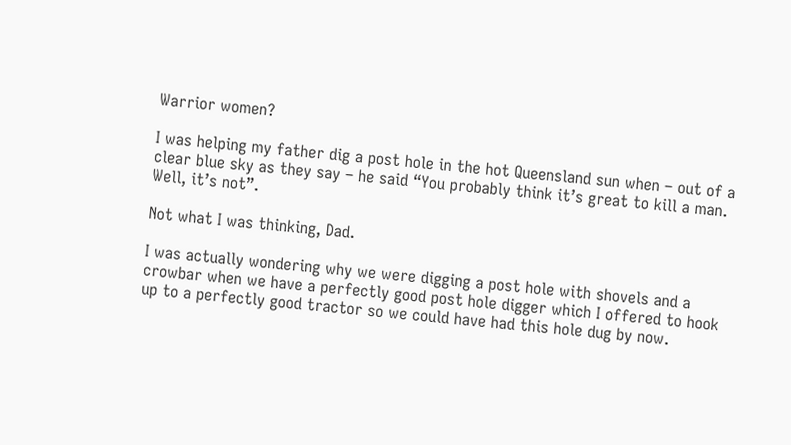Warrior women?

I was helping my father dig a post hole in the hot Queensland sun when – out of a clear blue sky as they say – he said “You probably think it’s great to kill a man. Well, it’s not”.

Not what I was thinking, Dad.

I was actually wondering why we were digging a post hole with shovels and a crowbar when we have a perfectly good post hole digger which I offered to hook up to a perfectly good tractor so we could have had this hole dug by now.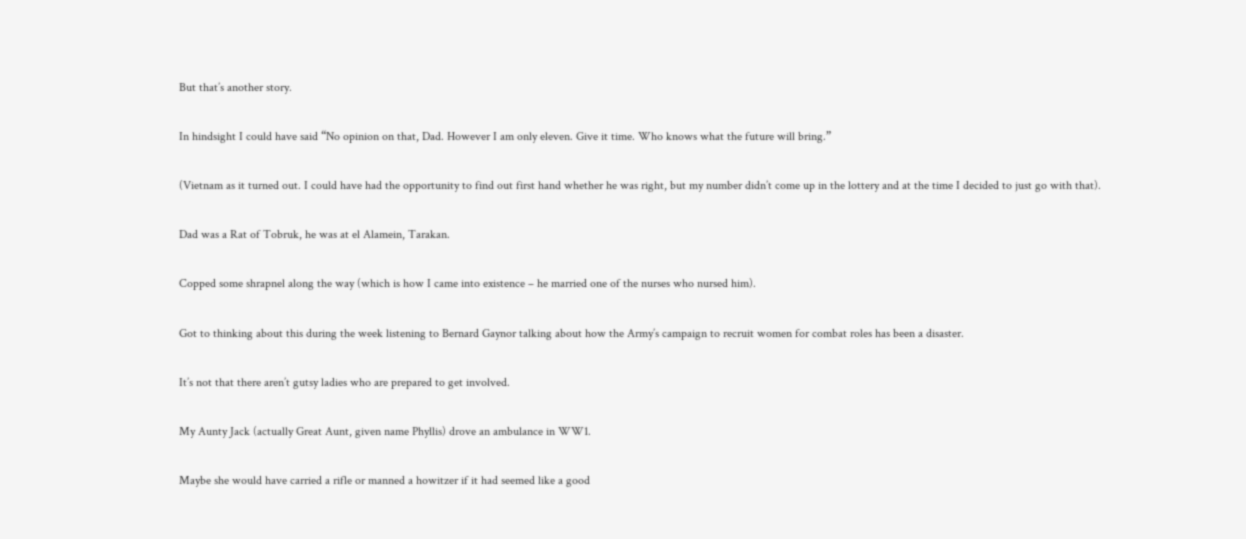But that’s another story.

In hindsight I could have said “No opinion on that, Dad. However I am only eleven. Give it time. Who knows what the future will bring.”

(Vietnam as it turned out. I could have had the opportunity to find out first hand whether he was right, but my number didn’t come up in the lottery and at the time I decided to just go with that).

Dad was a Rat of Tobruk, he was at el Alamein, Tarakan.

Copped some shrapnel along the way (which is how I came into existence – he married one of the nurses who nursed him).

Got to thinking about this during the week listening to Bernard Gaynor talking about how the Army’s campaign to recruit women for combat roles has been a disaster.

It’s not that there aren’t gutsy ladies who are prepared to get involved.

My Aunty Jack (actually Great Aunt, given name Phyllis) drove an ambulance in WW1.

Maybe she would have carried a rifle or manned a howitzer if it had seemed like a good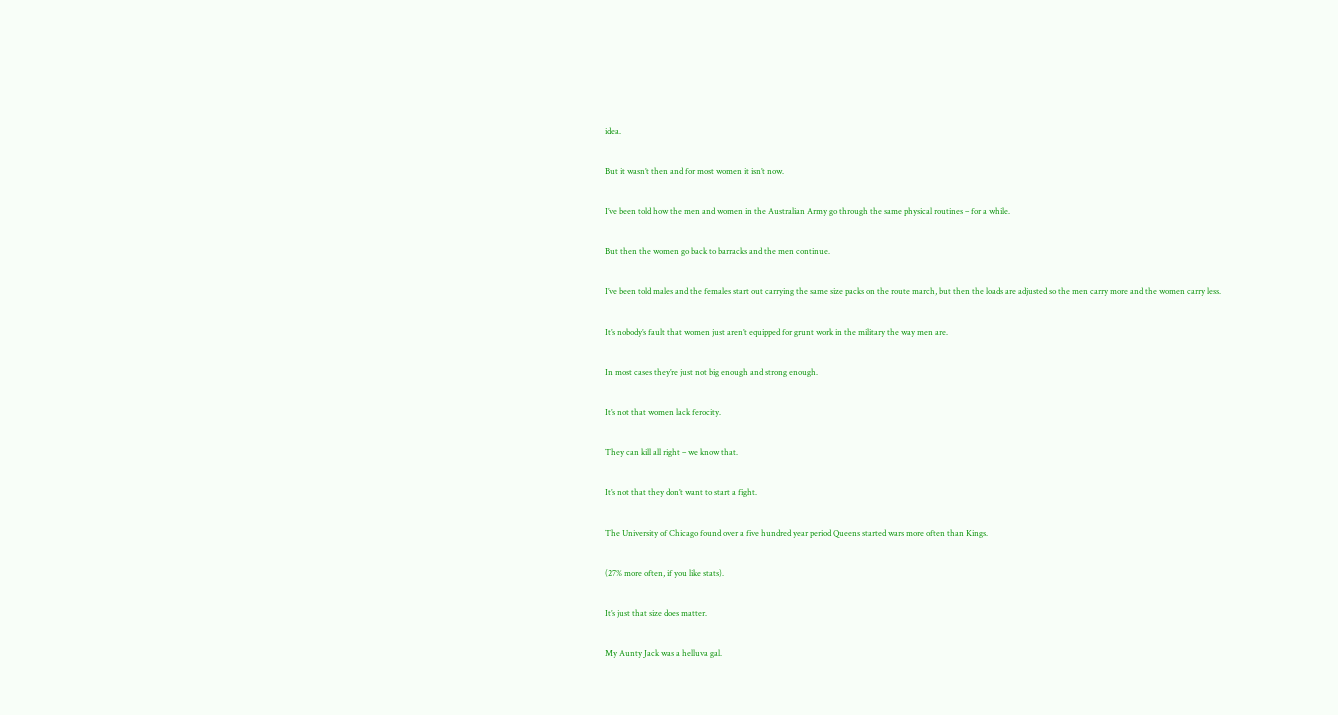idea.

But it wasn’t then and for most women it isn’t now.

I’ve been told how the men and women in the Australian Army go through the same physical routines – for a while.

But then the women go back to barracks and the men continue.

I’ve been told males and the females start out carrying the same size packs on the route march, but then the loads are adjusted so the men carry more and the women carry less.

It’s nobody’s fault that women just aren’t equipped for grunt work in the military the way men are.

In most cases they’re just not big enough and strong enough.

It’s not that women lack ferocity.

They can kill all right – we know that.

It’s not that they don’t want to start a fight.

The University of Chicago found over a five hundred year period Queens started wars more often than Kings.

(27% more often, if you like stats).

It’s just that size does matter.

My Aunty Jack was a helluva gal.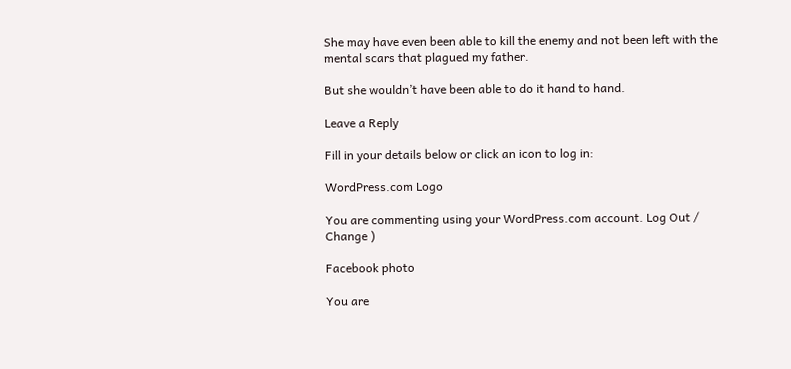She may have even been able to kill the enemy and not been left with the mental scars that plagued my father.

But she wouldn’t have been able to do it hand to hand.

Leave a Reply

Fill in your details below or click an icon to log in:

WordPress.com Logo

You are commenting using your WordPress.com account. Log Out /  Change )

Facebook photo

You are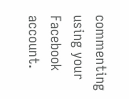commenting using your Facebook account.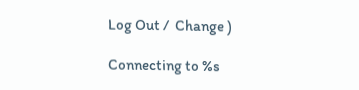Log Out /  Change )

Connecting to %s